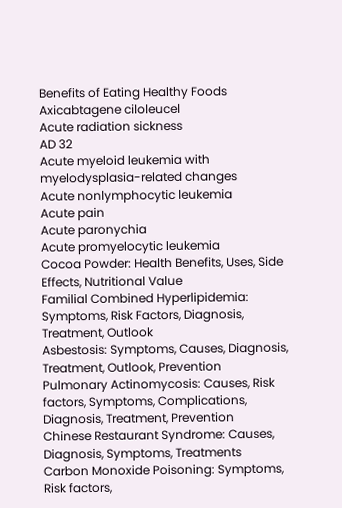Benefits of Eating Healthy Foods
Axicabtagene ciloleucel
Acute radiation sickness
AD 32
Acute myeloid leukemia with myelodysplasia-related changes
Acute nonlymphocytic leukemia
Acute pain
Acute paronychia
Acute promyelocytic leukemia
Cocoa Powder: Health Benefits, Uses, Side Effects, Nutritional Value
Familial Combined Hyperlipidemia: Symptoms, Risk Factors, Diagnosis, Treatment, Outlook
Asbestosis: Symptoms, Causes, Diagnosis, Treatment, Outlook, Prevention
Pulmonary Actinomycosis: Causes, Risk factors, Symptoms, Complications, Diagnosis, Treatment, Prevention
Chinese Restaurant Syndrome: Causes, Diagnosis, Symptoms, Treatments
Carbon Monoxide Poisoning: Symptoms, Risk factors,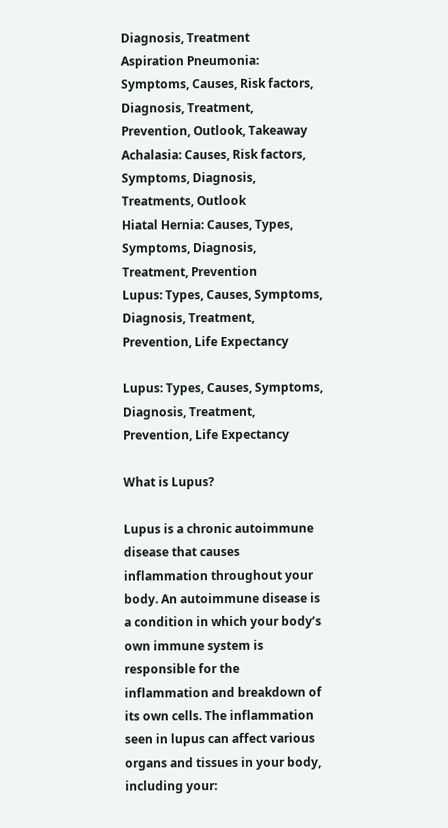Diagnosis, Treatment
Aspiration Pneumonia: Symptoms, Causes, Risk factors, Diagnosis, Treatment, Prevention, Outlook, Takeaway
Achalasia: Causes, Risk factors, Symptoms, Diagnosis, Treatments, Outlook
Hiatal Hernia: Causes, Types, Symptoms, Diagnosis, Treatment, Prevention
Lupus: Types, Causes, Symptoms, Diagnosis, Treatment, Prevention, Life Expectancy

Lupus: Types, Causes, Symptoms, Diagnosis, Treatment, Prevention, Life Expectancy

What is Lupus?

Lupus is a chronic autoimmune disease that causes inflammation throughout your body. An autoimmune disease is a condition in which your body’s own immune system is responsible for the inflammation and breakdown of its own cells. The inflammation seen in lupus can affect various organs and tissues in your body, including your: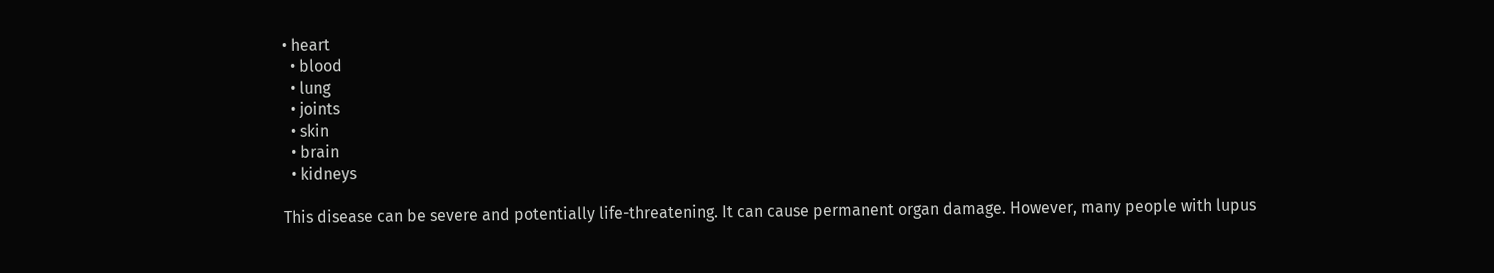• heart
  • blood
  • lung
  • joints
  • skin
  • brain
  • kidneys

This disease can be severe and potentially life-threatening. It can cause permanent organ damage. However, many people with lupus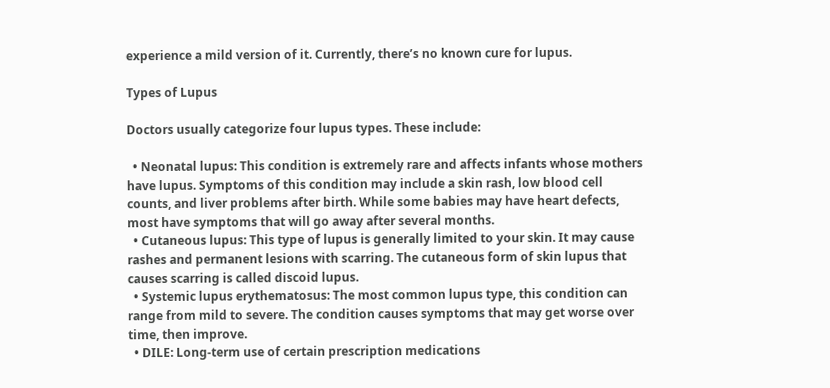experience a mild version of it. Currently, there’s no known cure for lupus.

Types of Lupus

Doctors usually categorize four lupus types. These include:

  • Neonatal lupus: This condition is extremely rare and affects infants whose mothers have lupus. Symptoms of this condition may include a skin rash, low blood cell counts, and liver problems after birth. While some babies may have heart defects, most have symptoms that will go away after several months.
  • Cutaneous lupus: This type of lupus is generally limited to your skin. It may cause rashes and permanent lesions with scarring. The cutaneous form of skin lupus that causes scarring is called discoid lupus.
  • Systemic lupus erythematosus: The most common lupus type, this condition can range from mild to severe. The condition causes symptoms that may get worse over time, then improve.
  • DILE: Long-term use of certain prescription medications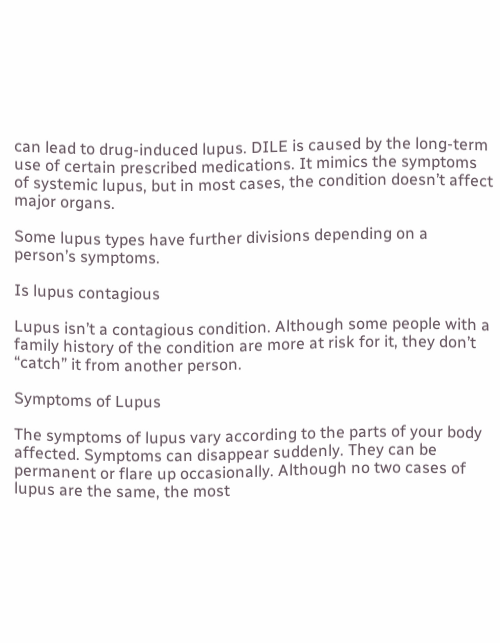can lead to drug-induced lupus. DILE is caused by the long-term use of certain prescribed medications. It mimics the symptoms of systemic lupus, but in most cases, the condition doesn’t affect major organs.

Some lupus types have further divisions depending on a person’s symptoms.

Is lupus contagious

Lupus isn’t a contagious condition. Although some people with a family history of the condition are more at risk for it, they don’t “catch” it from another person.

Symptoms of Lupus

The symptoms of lupus vary according to the parts of your body affected. Symptoms can disappear suddenly. They can be permanent or flare up occasionally. Although no two cases of lupus are the same, the most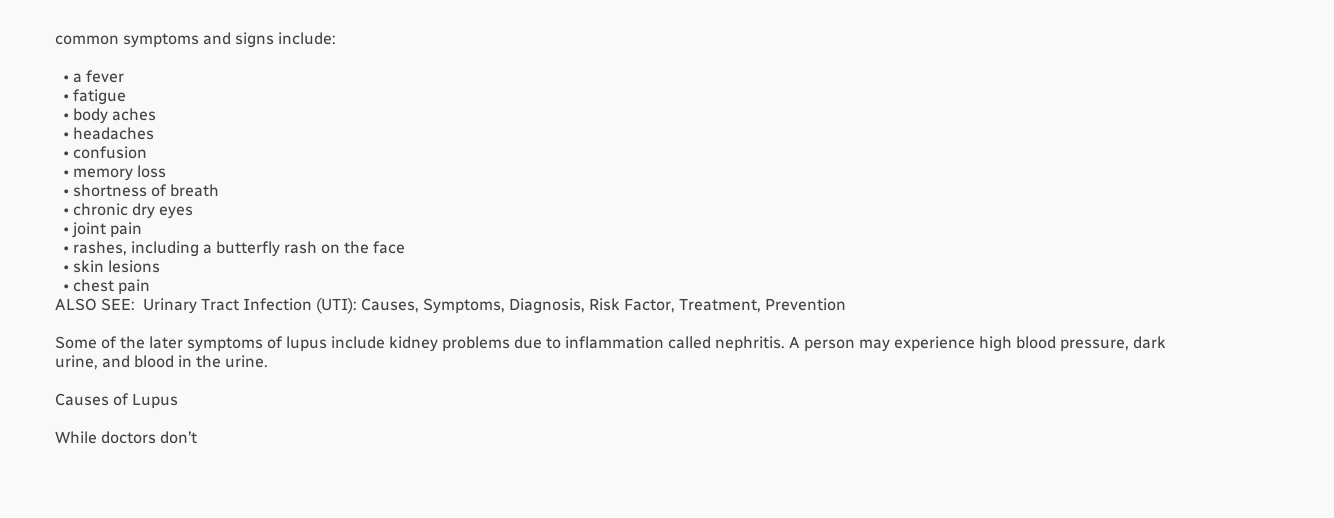common symptoms and signs include:

  • a fever
  • fatigue
  • body aches
  • headaches
  • confusion
  • memory loss
  • shortness of breath
  • chronic dry eyes
  • joint pain
  • rashes, including a butterfly rash on the face
  • skin lesions
  • chest pain
ALSO SEE:  Urinary Tract Infection (UTI): Causes, Symptoms, Diagnosis, Risk Factor, Treatment, Prevention

Some of the later symptoms of lupus include kidney problems due to inflammation called nephritis. A person may experience high blood pressure, dark urine, and blood in the urine.

Causes of Lupus

While doctors don’t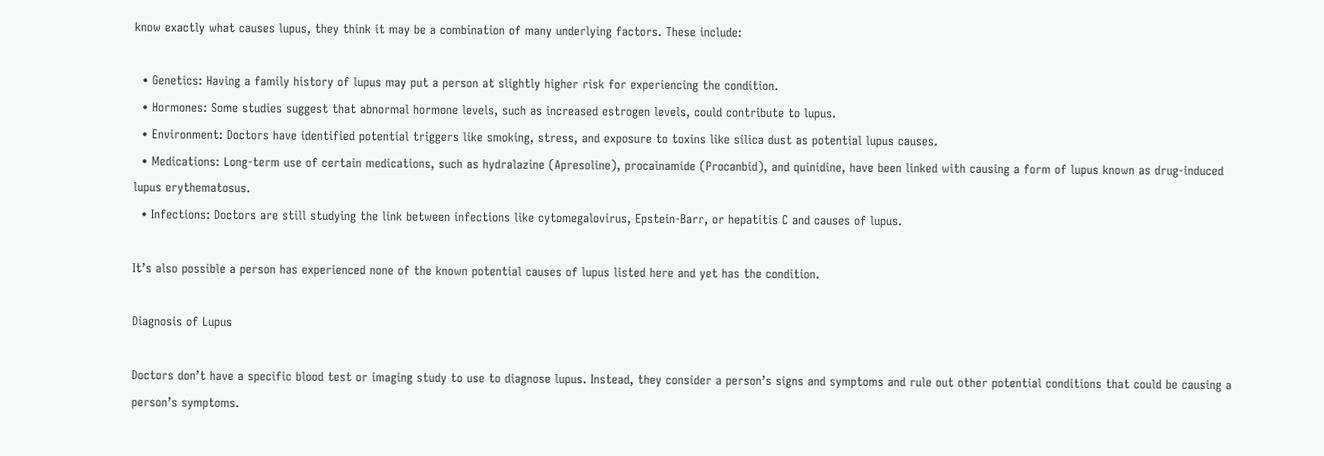know exactly what causes lupus, they think it may be a combination of many underlying factors. These include:

  • Genetics: Having a family history of lupus may put a person at slightly higher risk for experiencing the condition.
  • Hormones: Some studies suggest that abnormal hormone levels, such as increased estrogen levels, could contribute to lupus.
  • Environment: Doctors have identified potential triggers like smoking, stress, and exposure to toxins like silica dust as potential lupus causes.
  • Medications: Long-term use of certain medications, such as hydralazine (Apresoline), procainamide (Procanbid), and quinidine, have been linked with causing a form of lupus known as drug-induced lupus erythematosus.
  • Infections: Doctors are still studying the link between infections like cytomegalovirus, Epstein-Barr, or hepatitis C and causes of lupus.

It’s also possible a person has experienced none of the known potential causes of lupus listed here and yet has the condition.

Diagnosis of Lupus

Doctors don’t have a specific blood test or imaging study to use to diagnose lupus. Instead, they consider a person’s signs and symptoms and rule out other potential conditions that could be causing a person’s symptoms.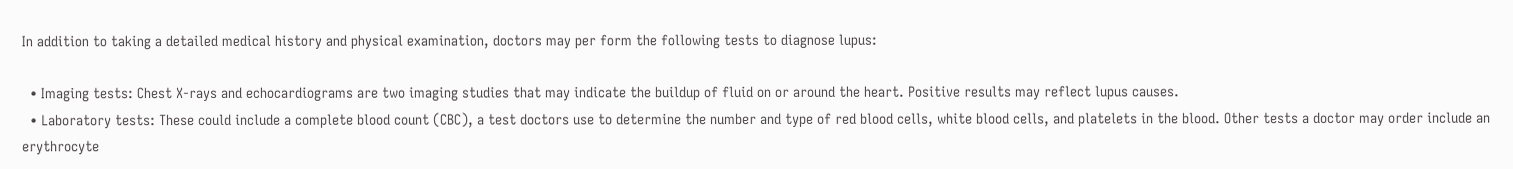In addition to taking a detailed medical history and physical examination, doctors may per form the following tests to diagnose lupus:

  • Imaging tests: Chest X-rays and echocardiograms are two imaging studies that may indicate the buildup of fluid on or around the heart. Positive results may reflect lupus causes.
  • Laboratory tests: These could include a complete blood count (CBC), a test doctors use to determine the number and type of red blood cells, white blood cells, and platelets in the blood. Other tests a doctor may order include an erythrocyte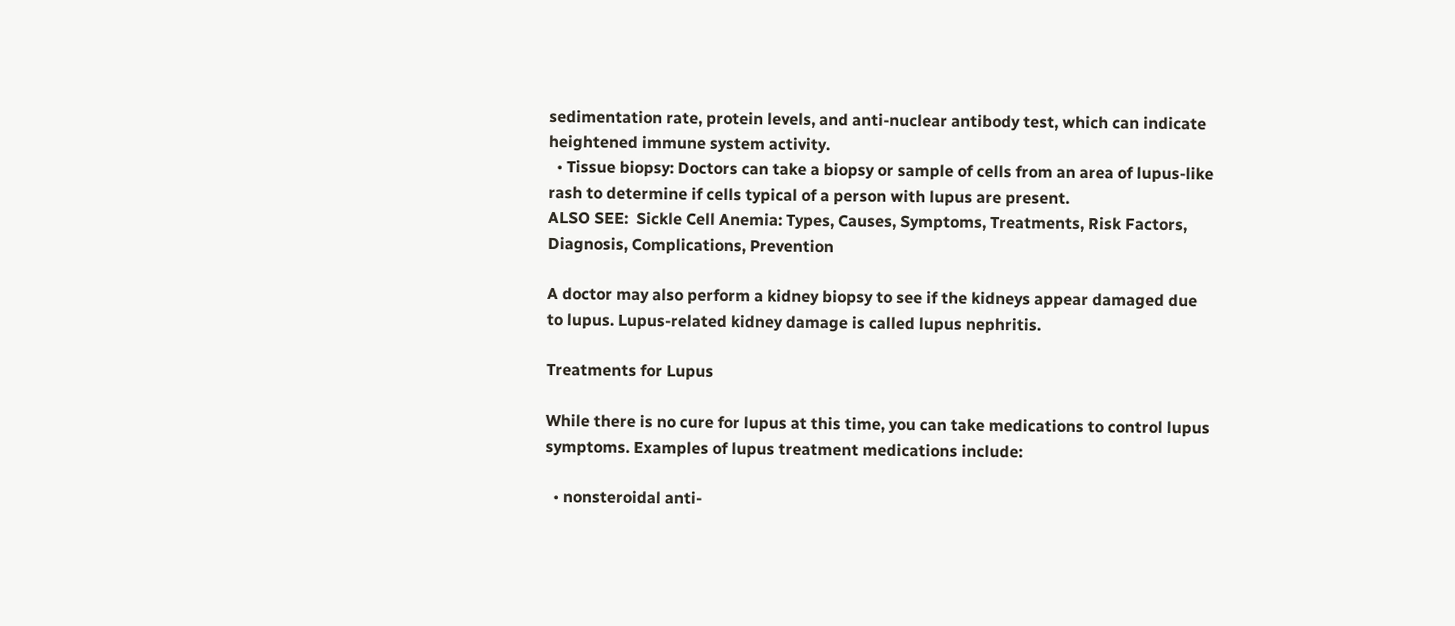sedimentation rate, protein levels, and anti-nuclear antibody test, which can indicate heightened immune system activity.
  • Tissue biopsy: Doctors can take a biopsy or sample of cells from an area of lupus-like rash to determine if cells typical of a person with lupus are present.
ALSO SEE:  Sickle Cell Anemia: Types, Causes, Symptoms, Treatments, Risk Factors, Diagnosis, Complications, Prevention

A doctor may also perform a kidney biopsy to see if the kidneys appear damaged due to lupus. Lupus-related kidney damage is called lupus nephritis.

Treatments for Lupus

While there is no cure for lupus at this time, you can take medications to control lupus symptoms. Examples of lupus treatment medications include:

  • nonsteroidal anti-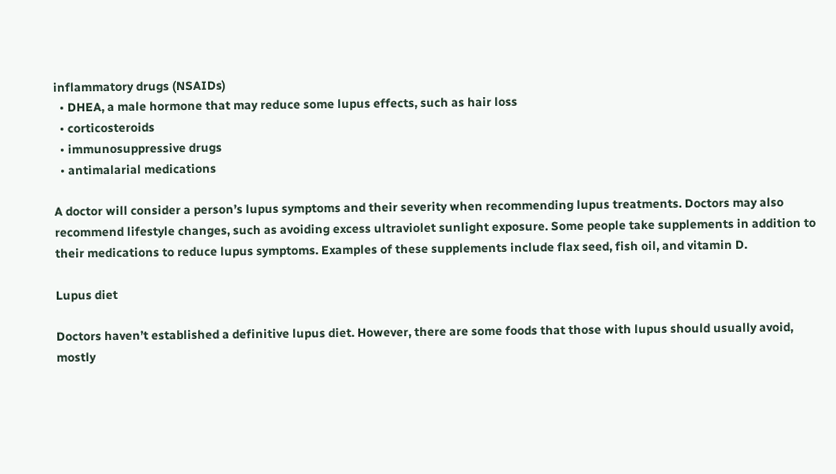inflammatory drugs (NSAIDs)
  • DHEA, a male hormone that may reduce some lupus effects, such as hair loss
  • corticosteroids
  • immunosuppressive drugs
  • antimalarial medications

A doctor will consider a person’s lupus symptoms and their severity when recommending lupus treatments. Doctors may also recommend lifestyle changes, such as avoiding excess ultraviolet sunlight exposure. Some people take supplements in addition to their medications to reduce lupus symptoms. Examples of these supplements include flax seed, fish oil, and vitamin D.

Lupus diet

Doctors haven’t established a definitive lupus diet. However, there are some foods that those with lupus should usually avoid, mostly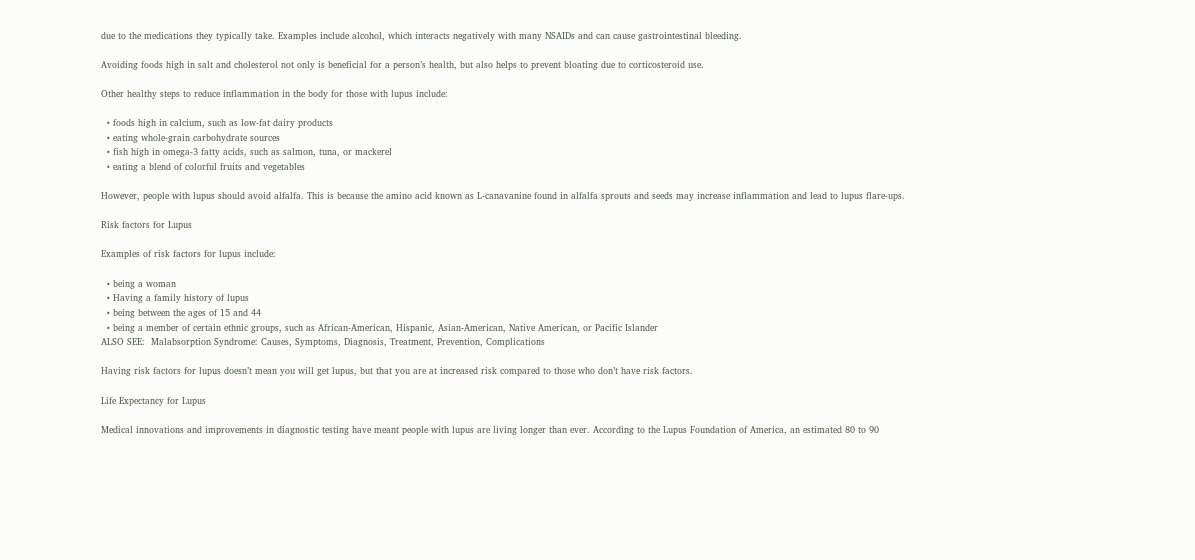due to the medications they typically take. Examples include alcohol, which interacts negatively with many NSAIDs and can cause gastrointestinal bleeding.

Avoiding foods high in salt and cholesterol not only is beneficial for a person’s health, but also helps to prevent bloating due to corticosteroid use.

Other healthy steps to reduce inflammation in the body for those with lupus include:

  • foods high in calcium, such as low-fat dairy products
  • eating whole-grain carbohydrate sources
  • fish high in omega-3 fatty acids, such as salmon, tuna, or mackerel
  • eating a blend of colorful fruits and vegetables

However, people with lupus should avoid alfalfa. This is because the amino acid known as L-canavanine found in alfalfa sprouts and seeds may increase inflammation and lead to lupus flare-ups.

Risk factors for Lupus

Examples of risk factors for lupus include:

  • being a woman
  • Having a family history of lupus
  • being between the ages of 15 and 44
  • being a member of certain ethnic groups, such as African-American, Hispanic, Asian-American, Native American, or Pacific Islander
ALSO SEE:  Malabsorption Syndrome: Causes, Symptoms, Diagnosis, Treatment, Prevention, Complications

Having risk factors for lupus doesn’t mean you will get lupus, but that you are at increased risk compared to those who don’t have risk factors.

Life Expectancy for Lupus

Medical innovations and improvements in diagnostic testing have meant people with lupus are living longer than ever. According to the Lupus Foundation of America, an estimated 80 to 90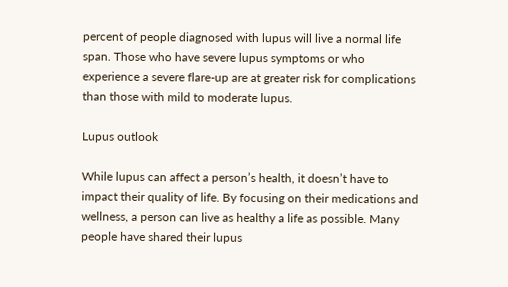percent of people diagnosed with lupus will live a normal life span. Those who have severe lupus symptoms or who experience a severe flare-up are at greater risk for complications than those with mild to moderate lupus.

Lupus outlook

While lupus can affect a person’s health, it doesn’t have to impact their quality of life. By focusing on their medications and wellness, a person can live as healthy a life as possible. Many people have shared their lupus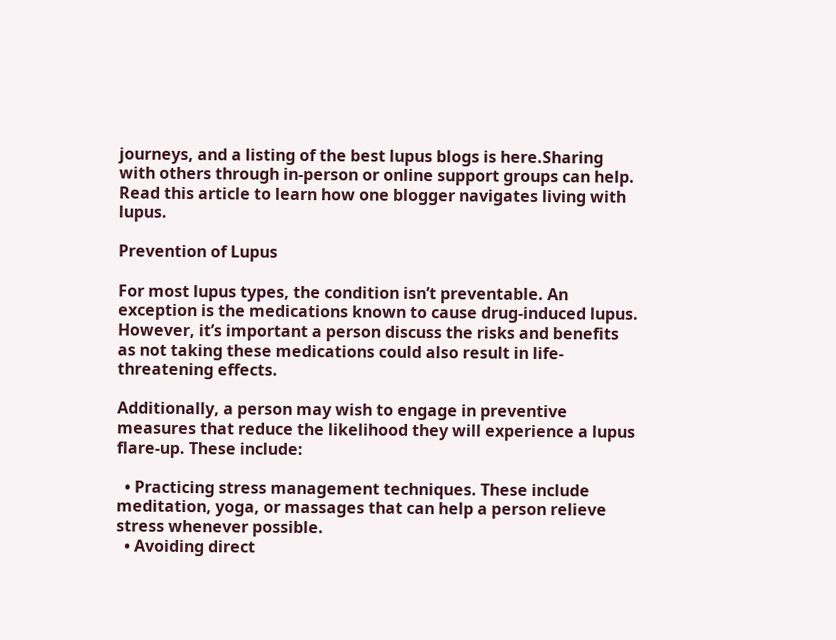journeys, and a listing of the best lupus blogs is here.Sharing with others through in-person or online support groups can help. Read this article to learn how one blogger navigates living with lupus.

Prevention of Lupus

For most lupus types, the condition isn’t preventable. An exception is the medications known to cause drug-induced lupus. However, it’s important a person discuss the risks and benefits as not taking these medications could also result in life-threatening effects.

Additionally, a person may wish to engage in preventive measures that reduce the likelihood they will experience a lupus flare-up. These include:

  • Practicing stress management techniques. These include meditation, yoga, or massages that can help a person relieve stress whenever possible.
  • Avoiding direct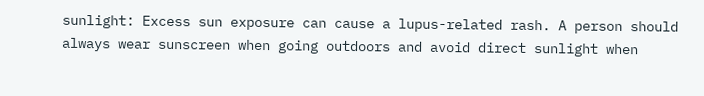sunlight: Excess sun exposure can cause a lupus-related rash. A person should always wear sunscreen when going outdoors and avoid direct sunlight when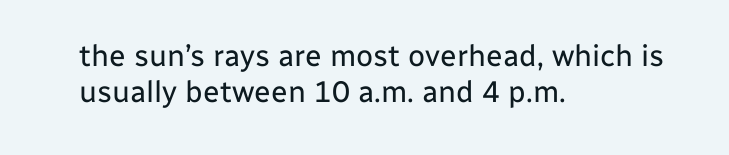the sun’s rays are most overhead, which is usually between 10 a.m. and 4 p.m.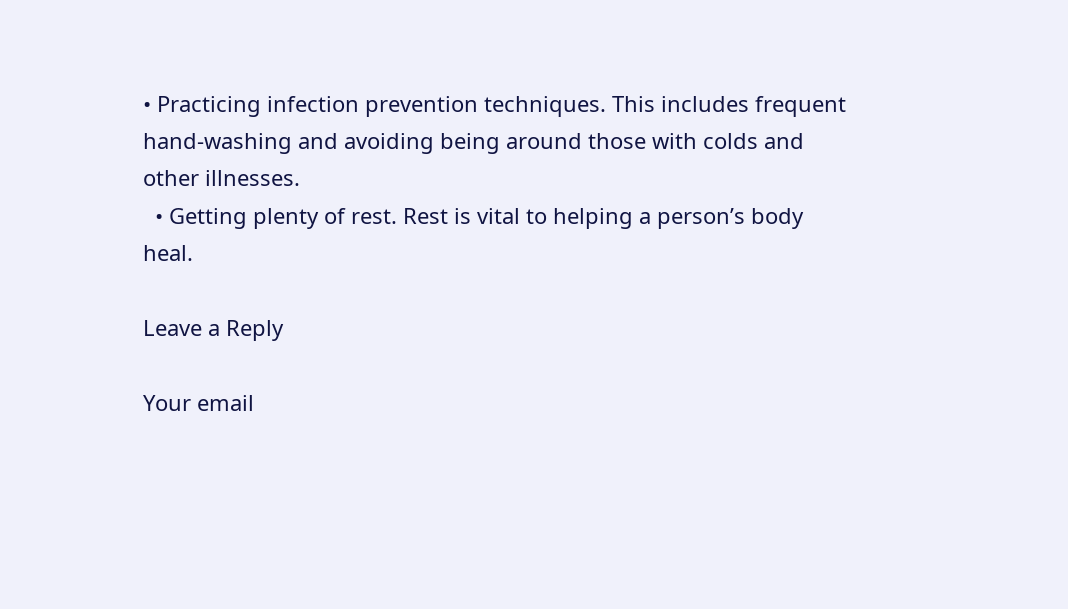• Practicing infection prevention techniques. This includes frequent hand-washing and avoiding being around those with colds and other illnesses.
  • Getting plenty of rest. Rest is vital to helping a person’s body heal.

Leave a Reply

Your email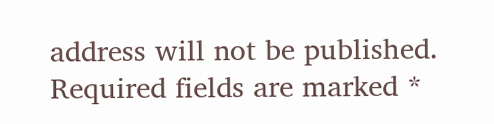address will not be published. Required fields are marked *